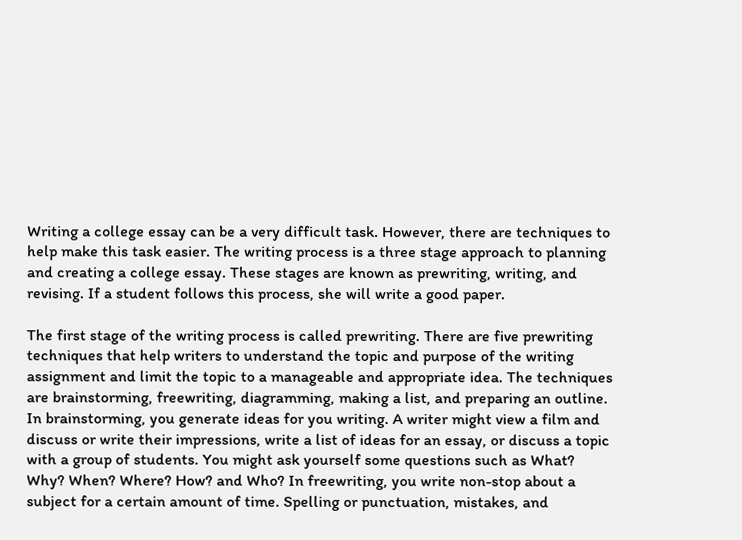Writing a college essay can be a very difficult task. However, there are techniques to help make this task easier. The writing process is a three stage approach to planning and creating a college essay. These stages are known as prewriting, writing, and revising. If a student follows this process, she will write a good paper.

The first stage of the writing process is called prewriting. There are five prewriting techniques that help writers to understand the topic and purpose of the writing assignment and limit the topic to a manageable and appropriate idea. The techniques are brainstorming, freewriting, diagramming, making a list, and preparing an outline. In brainstorming, you generate ideas for you writing. A writer might view a film and discuss or write their impressions, write a list of ideas for an essay, or discuss a topic with a group of students. You might ask yourself some questions such as What? Why? When? Where? How? and Who? In freewriting, you write non-stop about a subject for a certain amount of time. Spelling or punctuation, mistakes, and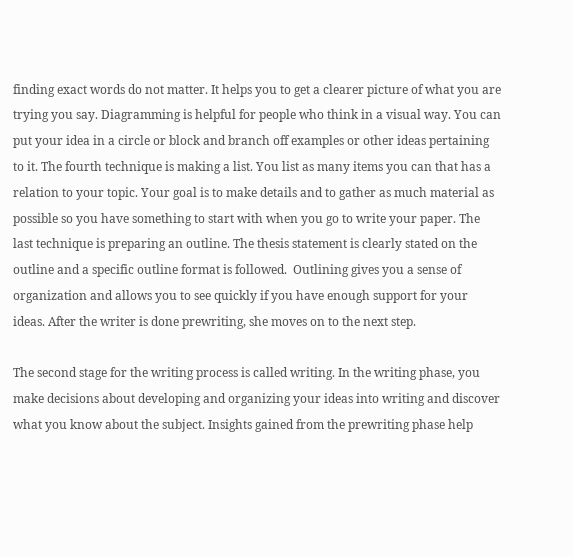finding exact words do not matter. It helps you to get a clearer picture of what you are trying you say. Diagramming is helpful for people who think in a visual way. You can put your idea in a circle or block and branch off examples or other ideas pertaining to it. The fourth technique is making a list. You list as many items you can that has a relation to your topic. Your goal is to make details and to gather as much material as possible so you have something to start with when you go to write your paper. The last technique is preparing an outline. The thesis statement is clearly stated on the outline and a specific outline format is followed.  Outlining gives you a sense of organization and allows you to see quickly if you have enough support for your ideas. After the writer is done prewriting, she moves on to the next step.

The second stage for the writing process is called writing. In the writing phase, you make decisions about developing and organizing your ideas into writing and discover what you know about the subject. Insights gained from the prewriting phase help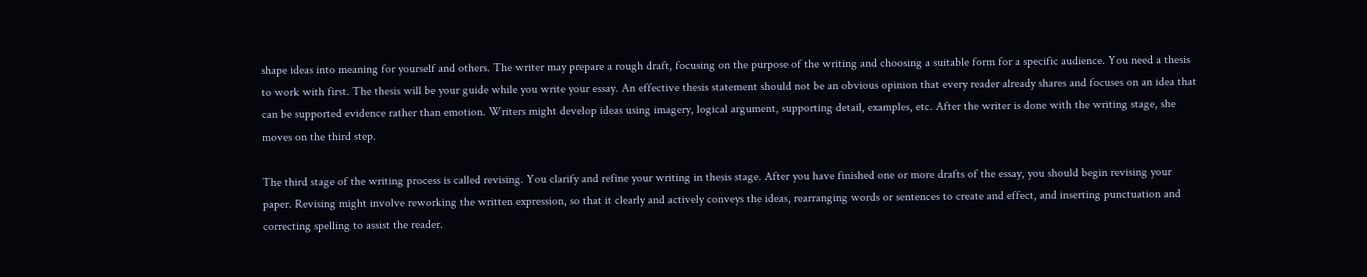shape ideas into meaning for yourself and others. The writer may prepare a rough draft, focusing on the purpose of the writing and choosing a suitable form for a specific audience. You need a thesis to work with first. The thesis will be your guide while you write your essay. An effective thesis statement should not be an obvious opinion that every reader already shares and focuses on an idea that can be supported evidence rather than emotion. Writers might develop ideas using imagery, logical argument, supporting detail, examples, etc. After the writer is done with the writing stage, she moves on the third step.

The third stage of the writing process is called revising. You clarify and refine your writing in thesis stage. After you have finished one or more drafts of the essay, you should begin revising your paper. Revising might involve reworking the written expression, so that it clearly and actively conveys the ideas, rearranging words or sentences to create and effect, and inserting punctuation and correcting spelling to assist the reader.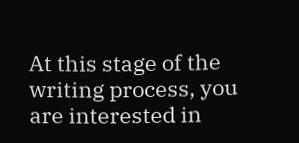At this stage of the writing process, you are interested in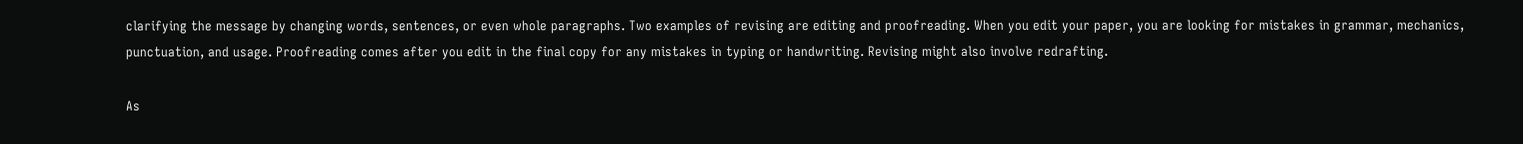clarifying the message by changing words, sentences, or even whole paragraphs. Two examples of revising are editing and proofreading. When you edit your paper, you are looking for mistakes in grammar, mechanics, punctuation, and usage. Proofreading comes after you edit in the final copy for any mistakes in typing or handwriting. Revising might also involve redrafting.

As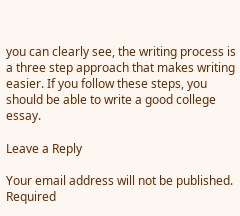you can clearly see, the writing process is a three step approach that makes writing easier. If you follow these steps, you should be able to write a good college essay.

Leave a Reply

Your email address will not be published. Required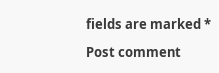fields are marked *

Post comment